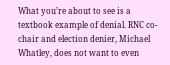What you’re about to see is a textbook example of denial. RNC co-chair and election denier, Michael Whatley, does not want to even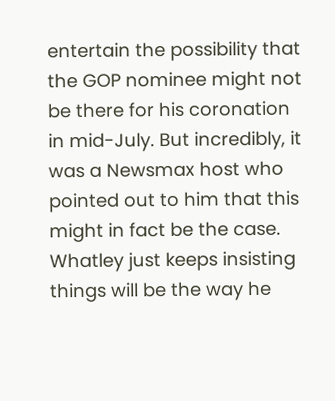entertain the possibility that the GOP nominee might not be there for his coronation in mid-July. But incredibly, it was a Newsmax host who pointed out to him that this might in fact be the case. Whatley just keeps insisting things will be the way he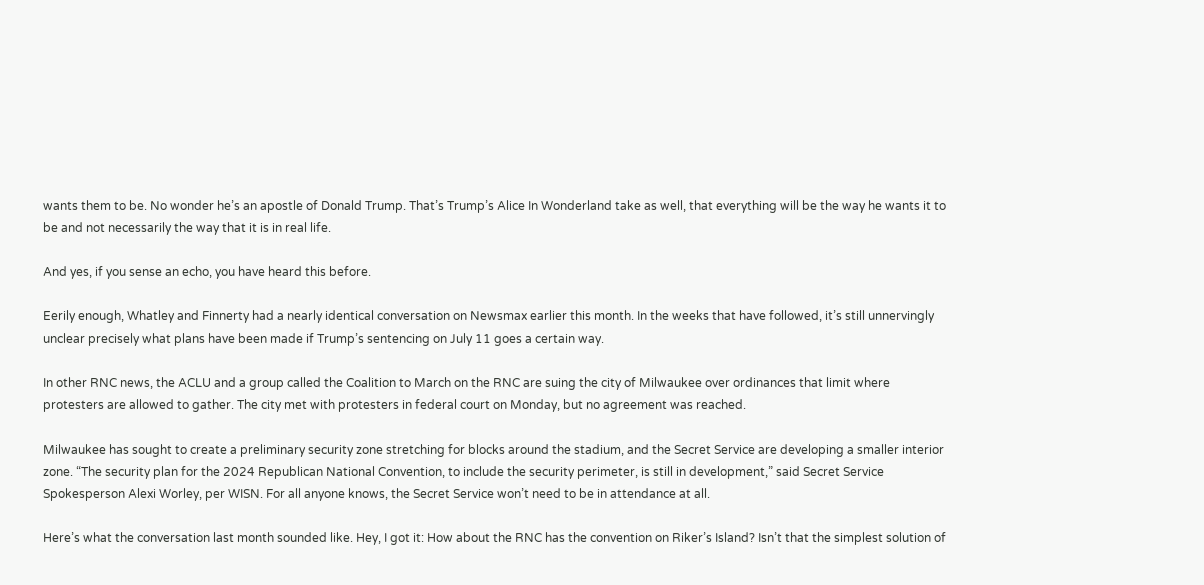wants them to be. No wonder he’s an apostle of Donald Trump. That’s Trump’s Alice In Wonderland take as well, that everything will be the way he wants it to be and not necessarily the way that it is in real life.

And yes, if you sense an echo, you have heard this before.

Eerily enough, Whatley and Finnerty had a nearly identical conversation on Newsmax earlier this month. In the weeks that have followed, it’s still unnervingly unclear precisely what plans have been made if Trump’s sentencing on July 11 goes a certain way.

In other RNC news, the ACLU and a group called the Coalition to March on the RNC are suing the city of Milwaukee over ordinances that limit where protesters are allowed to gather. The city met with protesters in federal court on Monday, but no agreement was reached.

Milwaukee has sought to create a preliminary security zone stretching for blocks around the stadium, and the Secret Service are developing a smaller interior zone. “The security plan for the 2024 Republican National Convention, to include the security perimeter, is still in development,” said Secret Service Spokesperson Alexi Worley, per WISN. For all anyone knows, the Secret Service won’t need to be in attendance at all.

Here’s what the conversation last month sounded like. Hey, I got it: How about the RNC has the convention on Riker’s Island? Isn’t that the simplest solution of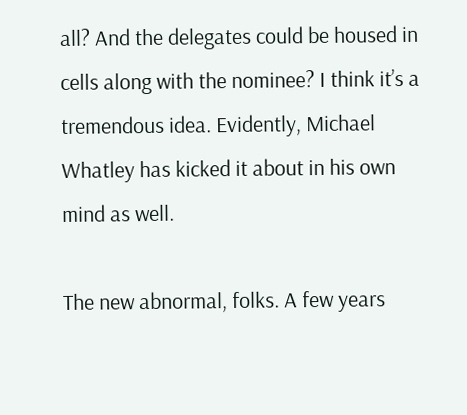all? And the delegates could be housed in cells along with the nominee? I think it’s a tremendous idea. Evidently, Michael Whatley has kicked it about in his own mind as well.

The new abnormal, folks. A few years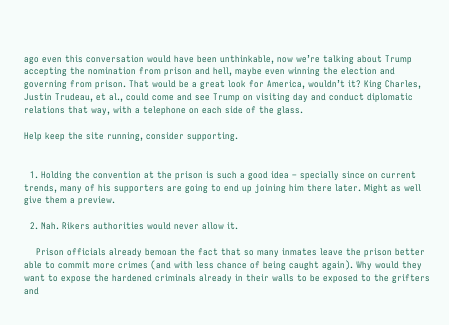ago even this conversation would have been unthinkable, now we’re talking about Trump accepting the nomination from prison and hell, maybe even winning the election and governing from prison. That would be a great look for America, wouldn’t it? King Charles, Justin Trudeau, et al., could come and see Trump on visiting day and conduct diplomatic relations that way, with a telephone on each side of the glass.

Help keep the site running, consider supporting.


  1. Holding the convention at the prison is such a good idea – specially since on current trends, many of his supporters are going to end up joining him there later. Might as well give them a preview.

  2. Nah. Rikers authorities would never allow it.

    Prison officials already bemoan the fact that so many inmates leave the prison better able to commit more crimes (and with less chance of being caught again). Why would they want to expose the hardened criminals already in their walls to be exposed to the grifters and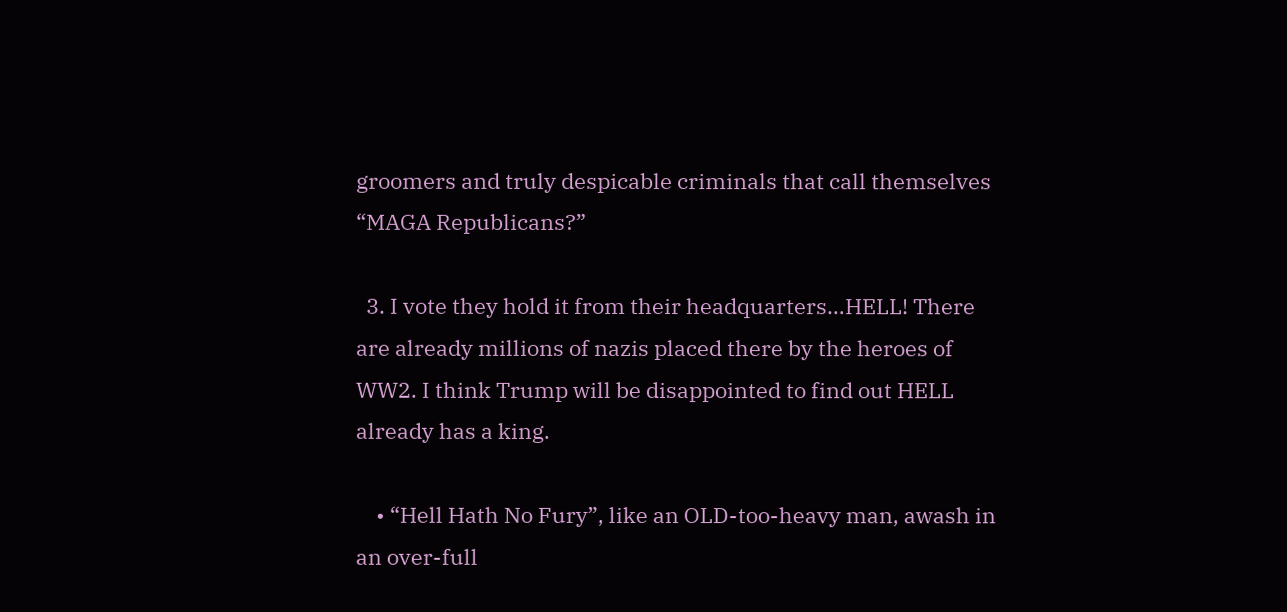groomers and truly despicable criminals that call themselves “MAGA Republicans?”

  3. I vote they hold it from their headquarters…HELL! There are already millions of nazis placed there by the heroes of WW2. I think Trump will be disappointed to find out HELL already has a king.

    • “Hell Hath No Fury”, like an OLD-too-heavy man, awash in an over-full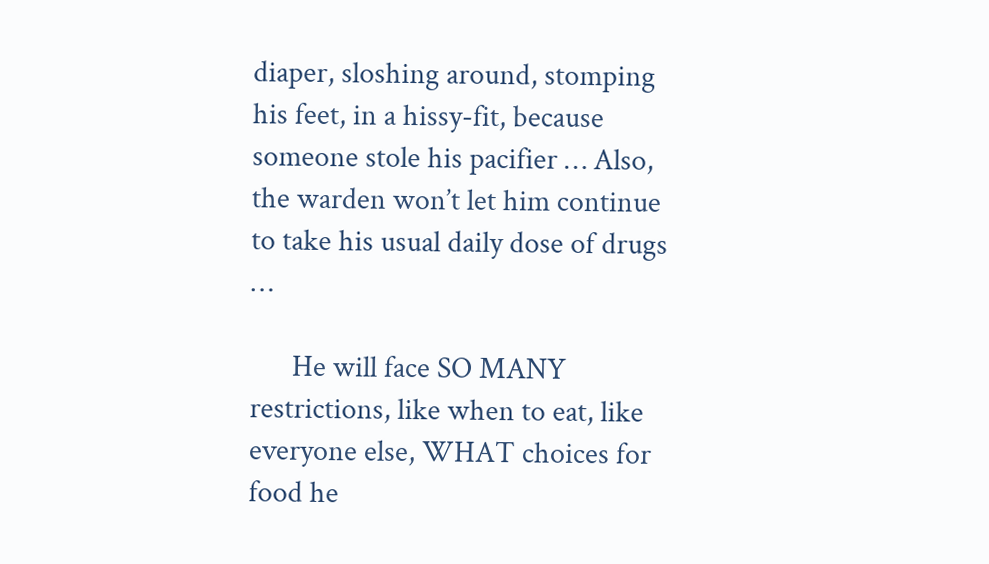diaper, sloshing around, stomping his feet, in a hissy-fit, because someone stole his pacifier … Also, the warden won’t let him continue to take his usual daily dose of drugs …

      He will face SO MANY restrictions, like when to eat, like everyone else, WHAT choices for food he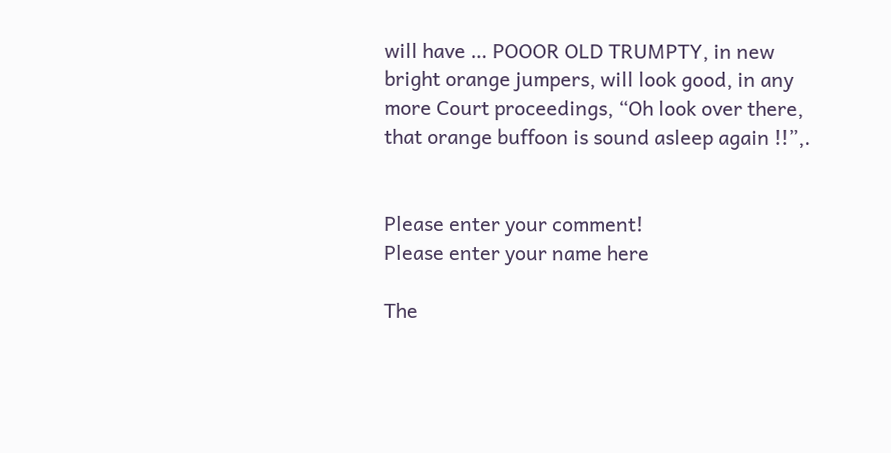will have … POOOR OLD TRUMPTY, in new bright orange jumpers, will look good, in any more Court proceedings, “Oh look over there, that orange buffoon is sound asleep again !!”,.


Please enter your comment!
Please enter your name here

The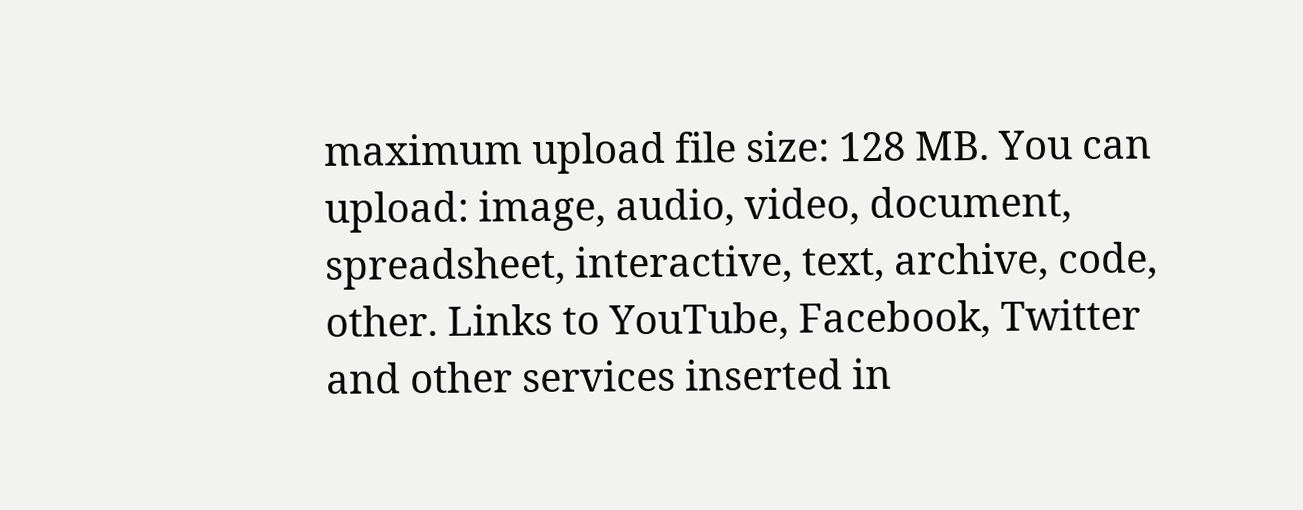maximum upload file size: 128 MB. You can upload: image, audio, video, document, spreadsheet, interactive, text, archive, code, other. Links to YouTube, Facebook, Twitter and other services inserted in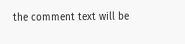the comment text will be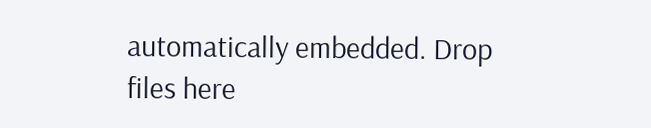automatically embedded. Drop files here